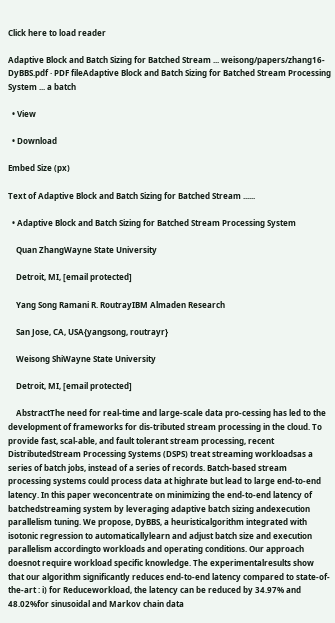Click here to load reader

Adaptive Block and Batch Sizing for Batched Stream ... weisong/papers/zhang16-DyBBS.pdf · PDF fileAdaptive Block and Batch Sizing for Batched Stream Processing System ... a batch

  • View

  • Download

Embed Size (px)

Text of Adaptive Block and Batch Sizing for Batched Stream ......

  • Adaptive Block and Batch Sizing for Batched Stream Processing System

    Quan ZhangWayne State University

    Detroit, MI, [email protected]

    Yang Song Ramani R. RoutrayIBM Almaden Research

    San Jose, CA, USA{yangsong, routrayr}

    Weisong ShiWayne State University

    Detroit, MI, [email protected]

    AbstractThe need for real-time and large-scale data pro-cessing has led to the development of frameworks for dis-tributed stream processing in the cloud. To provide fast, scal-able, and fault tolerant stream processing, recent DistributedStream Processing Systems (DSPS) treat streaming workloadsas a series of batch jobs, instead of a series of records. Batch-based stream processing systems could process data at highrate but lead to large end-to-end latency. In this paper weconcentrate on minimizing the end-to-end latency of batchedstreaming system by leveraging adaptive batch sizing andexecution parallelism tuning. We propose, DyBBS, a heuristicalgorithm integrated with isotonic regression to automaticallylearn and adjust batch size and execution parallelism accordingto workloads and operating conditions. Our approach doesnot require workload specific knowledge. The experimentalresults show that our algorithm significantly reduces end-to-end latency compared to state-of-the-art : i) for Reduceworkload, the latency can be reduced by 34.97% and 48.02%for sinusoidal and Markov chain data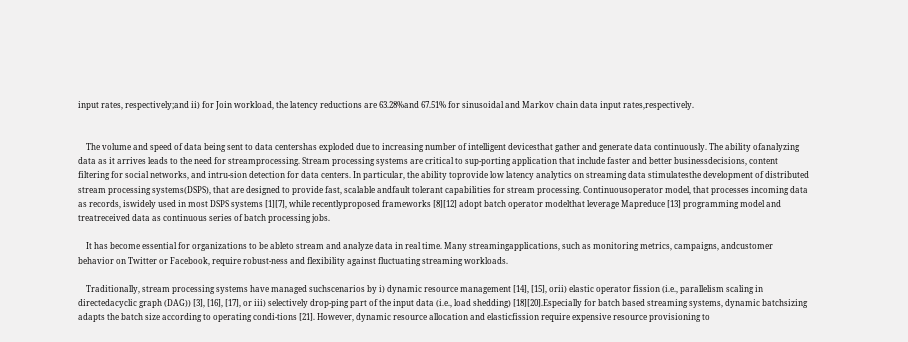input rates, respectively;and ii) for Join workload, the latency reductions are 63.28%and 67.51% for sinusoidal and Markov chain data input rates,respectively.


    The volume and speed of data being sent to data centershas exploded due to increasing number of intelligent devicesthat gather and generate data continuously. The ability ofanalyzing data as it arrives leads to the need for streamprocessing. Stream processing systems are critical to sup-porting application that include faster and better businessdecisions, content filtering for social networks, and intru-sion detection for data centers. In particular, the ability toprovide low latency analytics on streaming data stimulatesthe development of distributed stream processing systems(DSPS), that are designed to provide fast, scalable andfault tolerant capabilities for stream processing. Continuousoperator model, that processes incoming data as records, iswidely used in most DSPS systems [1][7], while recentlyproposed frameworks [8][12] adopt batch operator modelthat leverage Mapreduce [13] programming model and treatreceived data as continuous series of batch processing jobs.

    It has become essential for organizations to be ableto stream and analyze data in real time. Many streamingapplications, such as monitoring metrics, campaigns, andcustomer behavior on Twitter or Facebook, require robust-ness and flexibility against fluctuating streaming workloads.

    Traditionally, stream processing systems have managed suchscenarios by i) dynamic resource management [14], [15], orii) elastic operator fission (i.e., parallelism scaling in directedacyclic graph (DAG)) [3], [16], [17], or iii) selectively drop-ping part of the input data (i.e., load shedding) [18][20].Especially for batch based streaming systems, dynamic batchsizing adapts the batch size according to operating condi-tions [21]. However, dynamic resource allocation and elasticfission require expensive resource provisioning to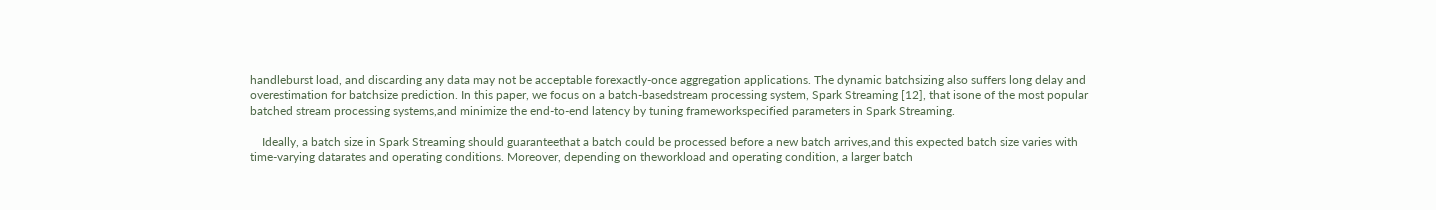handleburst load, and discarding any data may not be acceptable forexactly-once aggregation applications. The dynamic batchsizing also suffers long delay and overestimation for batchsize prediction. In this paper, we focus on a batch-basedstream processing system, Spark Streaming [12], that isone of the most popular batched stream processing systems,and minimize the end-to-end latency by tuning frameworkspecified parameters in Spark Streaming.

    Ideally, a batch size in Spark Streaming should guaranteethat a batch could be processed before a new batch arrives,and this expected batch size varies with time-varying datarates and operating conditions. Moreover, depending on theworkload and operating condition, a larger batch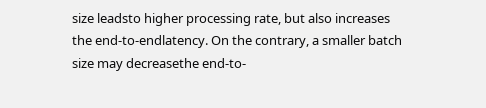size leadsto higher processing rate, but also increases the end-to-endlatency. On the contrary, a smaller batch size may decreasethe end-to-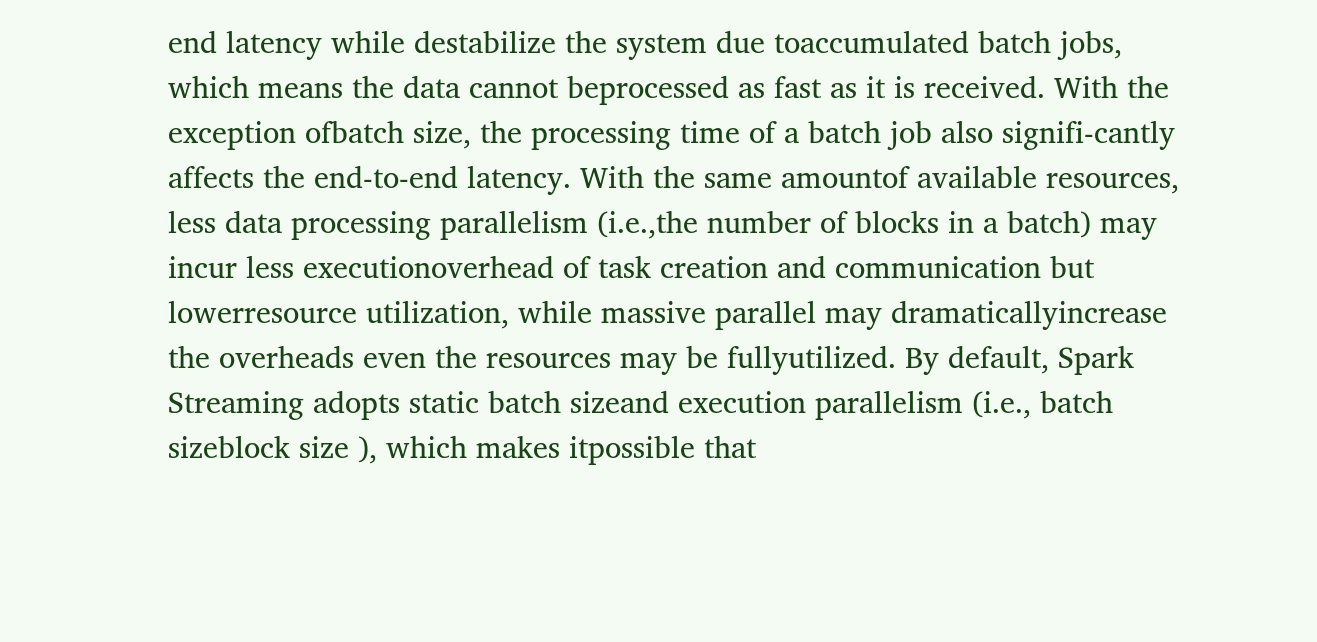end latency while destabilize the system due toaccumulated batch jobs, which means the data cannot beprocessed as fast as it is received. With the exception ofbatch size, the processing time of a batch job also signifi-cantly affects the end-to-end latency. With the same amountof available resources, less data processing parallelism (i.e.,the number of blocks in a batch) may incur less executionoverhead of task creation and communication but lowerresource utilization, while massive parallel may dramaticallyincrease the overheads even the resources may be fullyutilized. By default, Spark Streaming adopts static batch sizeand execution parallelism (i.e., batch sizeblock size ), which makes itpossible that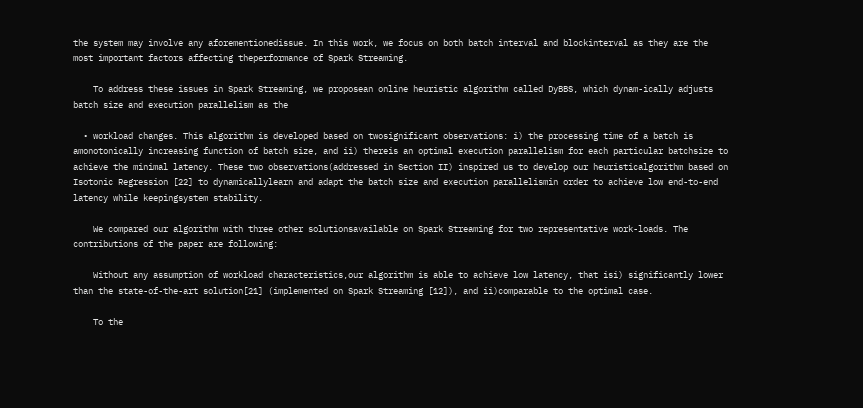the system may involve any aforementionedissue. In this work, we focus on both batch interval and blockinterval as they are the most important factors affecting theperformance of Spark Streaming.

    To address these issues in Spark Streaming, we proposean online heuristic algorithm called DyBBS, which dynam-ically adjusts batch size and execution parallelism as the

  • workload changes. This algorithm is developed based on twosignificant observations: i) the processing time of a batch is amonotonically increasing function of batch size, and ii) thereis an optimal execution parallelism for each particular batchsize to achieve the minimal latency. These two observations(addressed in Section II) inspired us to develop our heuristicalgorithm based on Isotonic Regression [22] to dynamicallylearn and adapt the batch size and execution parallelismin order to achieve low end-to-end latency while keepingsystem stability.

    We compared our algorithm with three other solutionsavailable on Spark Streaming for two representative work-loads. The contributions of the paper are following:

    Without any assumption of workload characteristics,our algorithm is able to achieve low latency, that isi) significantly lower than the state-of-the-art solution[21] (implemented on Spark Streaming [12]), and ii)comparable to the optimal case.

    To the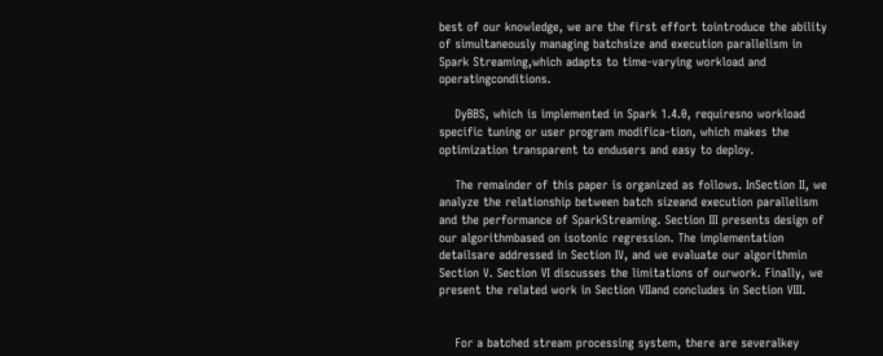best of our knowledge, we are the first effort tointroduce the ability of simultaneously managing batchsize and execution parallelism in Spark Streaming,which adapts to time-varying workload and operatingconditions.

    DyBBS, which is implemented in Spark 1.4.0, requiresno workload specific tuning or user program modifica-tion, which makes the optimization transparent to endusers and easy to deploy.

    The remainder of this paper is organized as follows. InSection II, we analyze the relationship between batch sizeand execution parallelism and the performance of SparkStreaming. Section III presents design of our algorithmbased on isotonic regression. The implementation detailsare addressed in Section IV, and we evaluate our algorithmin Section V. Section VI discusses the limitations of ourwork. Finally, we present the related work in Section VIIand concludes in Section VIII.


    For a batched stream processing system, there are severalkey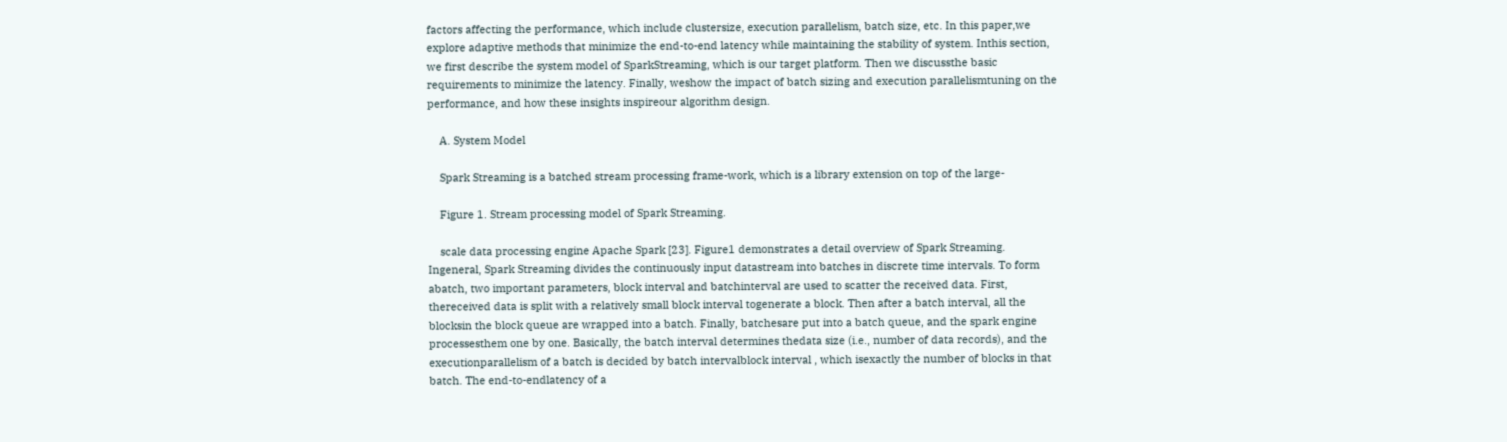factors affecting the performance, which include clustersize, execution parallelism, batch size, etc. In this paper,we explore adaptive methods that minimize the end-to-end latency while maintaining the stability of system. Inthis section, we first describe the system model of SparkStreaming, which is our target platform. Then we discussthe basic requirements to minimize the latency. Finally, weshow the impact of batch sizing and execution parallelismtuning on the performance, and how these insights inspireour algorithm design.

    A. System Model

    Spark Streaming is a batched stream processing frame-work, which is a library extension on top of the large-

    Figure 1. Stream processing model of Spark Streaming.

    scale data processing engine Apache Spark [23]. Figure1 demonstrates a detail overview of Spark Streaming. Ingeneral, Spark Streaming divides the continuously input datastream into batches in discrete time intervals. To form abatch, two important parameters, block interval and batchinterval are used to scatter the received data. First, thereceived data is split with a relatively small block interval togenerate a block. Then after a batch interval, all the blocksin the block queue are wrapped into a batch. Finally, batchesare put into a batch queue, and the spark engine processesthem one by one. Basically, the batch interval determines thedata size (i.e., number of data records), and the executionparallelism of a batch is decided by batch intervalblock interval , which isexactly the number of blocks in that batch. The end-to-endlatency of a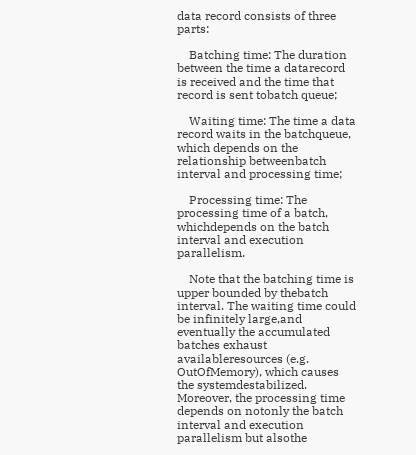data record consists of three parts:

    Batching time: The duration between the time a datarecord is received and the time that record is sent tobatch queue;

    Waiting time: The time a data record waits in the batchqueue, which depends on the relationship betweenbatch interval and processing time;

    Processing time: The processing time of a batch, whichdepends on the batch interval and execution parallelism.

    Note that the batching time is upper bounded by thebatch interval. The waiting time could be infinitely large,and eventually the accumulated batches exhaust availableresources (e.g. OutOfMemory), which causes the systemdestabilized. Moreover, the processing time depends on notonly the batch interval and execution parallelism but alsothe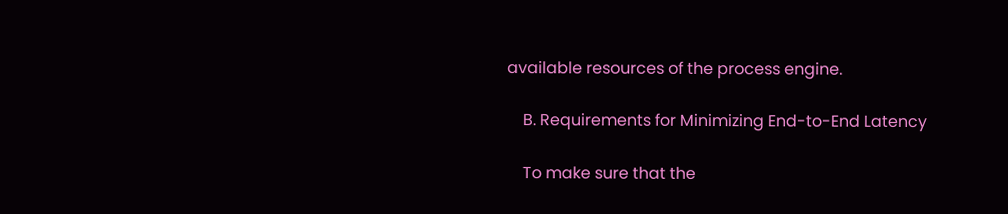available resources of the process engine.

    B. Requirements for Minimizing End-to-End Latency

    To make sure that the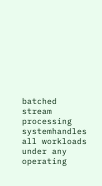batched stream processing systemhandles all workloads under any operating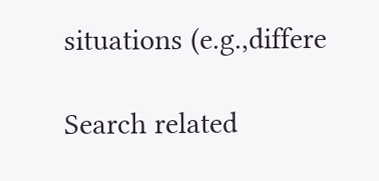situations (e.g.,differe

Search related